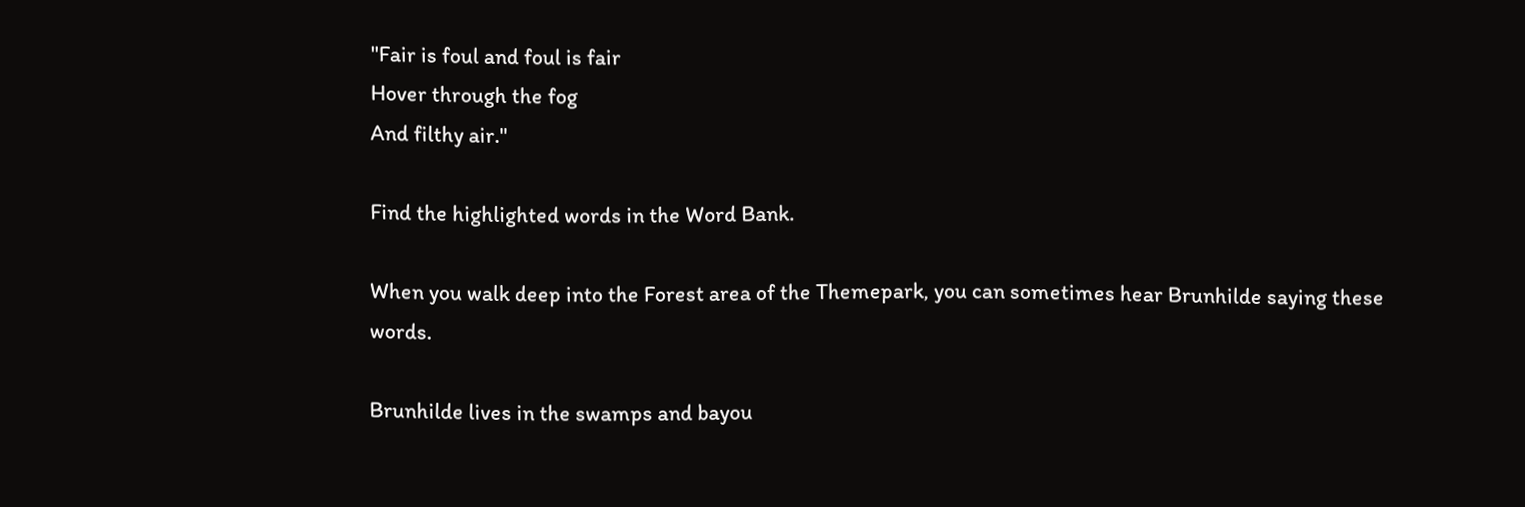"Fair is foul and foul is fair
Hover through the fog
And filthy air."

Find the highlighted words in the Word Bank.

When you walk deep into the Forest area of the Themepark, you can sometimes hear Brunhilde saying these words.

Brunhilde lives in the swamps and bayou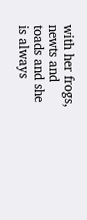with her frogs, newts and toads and she is always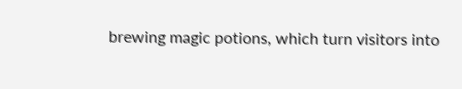brewing magic potions, which turn visitors into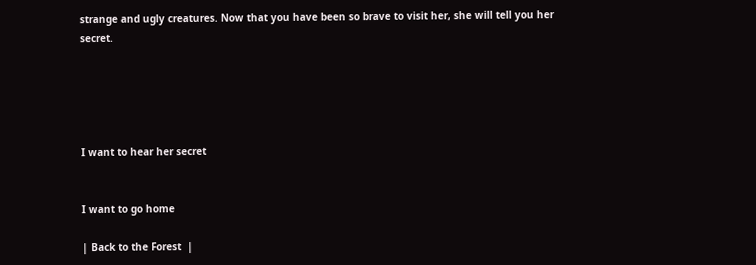strange and ugly creatures. Now that you have been so brave to visit her, she will tell you her secret.





I want to hear her secret


I want to go home

| Back to the Forest  |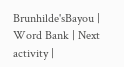Brunhilde'sBayou | Word Bank | Next activity |